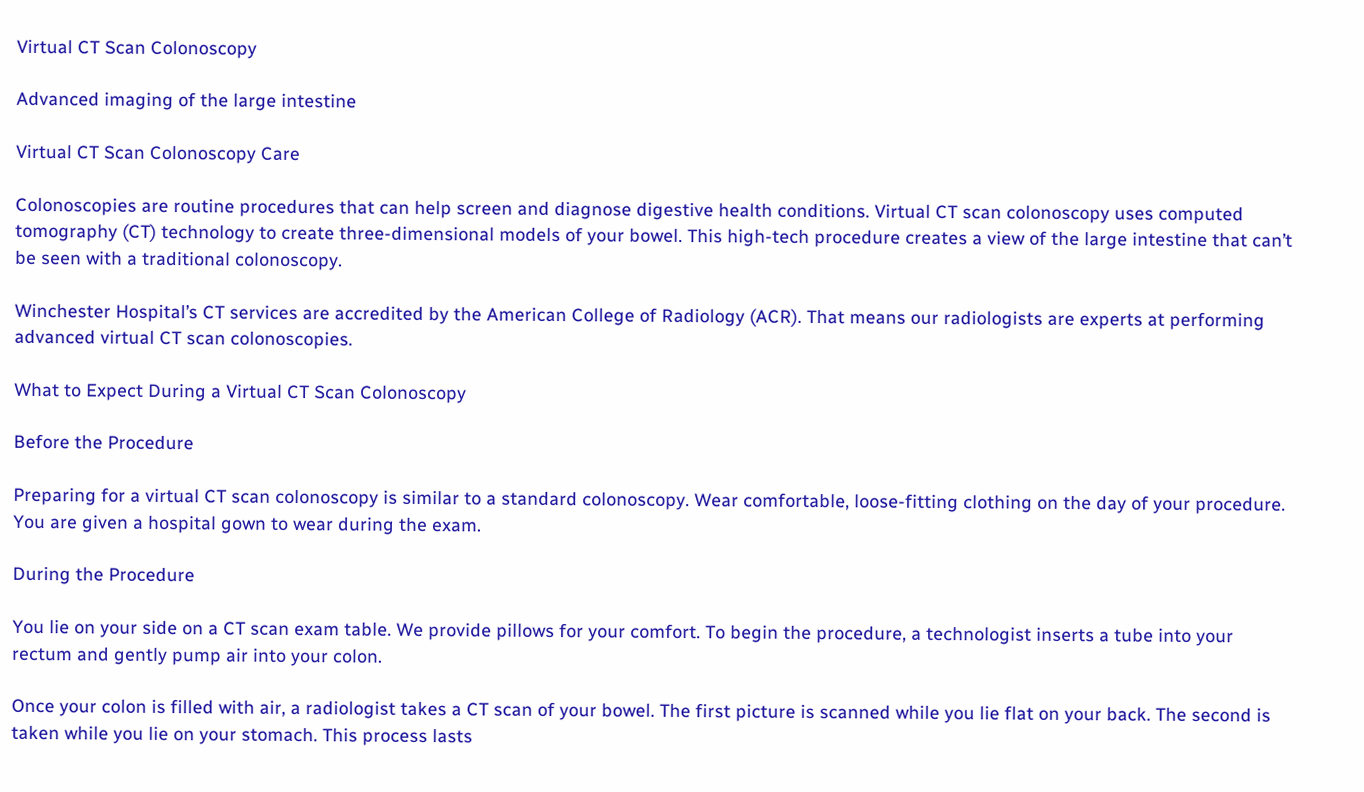Virtual CT Scan Colonoscopy

Advanced imaging of the large intestine

Virtual CT Scan Colonoscopy Care

Colonoscopies are routine procedures that can help screen and diagnose digestive health conditions. Virtual CT scan colonoscopy uses computed tomography (CT) technology to create three-dimensional models of your bowel. This high-tech procedure creates a view of the large intestine that can’t be seen with a traditional colonoscopy.

Winchester Hospital’s CT services are accredited by the American College of Radiology (ACR). That means our radiologists are experts at performing advanced virtual CT scan colonoscopies.

What to Expect During a Virtual CT Scan Colonoscopy

Before the Procedure

Preparing for a virtual CT scan colonoscopy is similar to a standard colonoscopy. Wear comfortable, loose-fitting clothing on the day of your procedure. You are given a hospital gown to wear during the exam.

During the Procedure

You lie on your side on a CT scan exam table. We provide pillows for your comfort. To begin the procedure, a technologist inserts a tube into your rectum and gently pump air into your colon.

Once your colon is filled with air, a radiologist takes a CT scan of your bowel. The first picture is scanned while you lie flat on your back. The second is taken while you lie on your stomach. This process lasts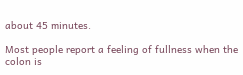about 45 minutes.

Most people report a feeling of fullness when the colon is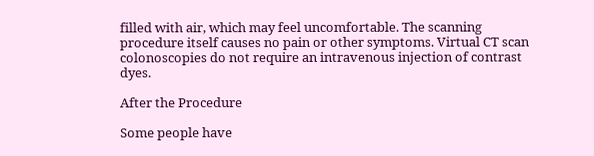filled with air, which may feel uncomfortable. The scanning procedure itself causes no pain or other symptoms. Virtual CT scan colonoscopies do not require an intravenous injection of contrast dyes.

After the Procedure

Some people have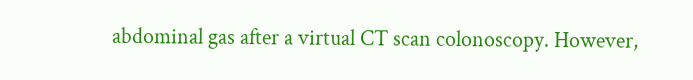abdominal gas after a virtual CT scan colonoscopy. However,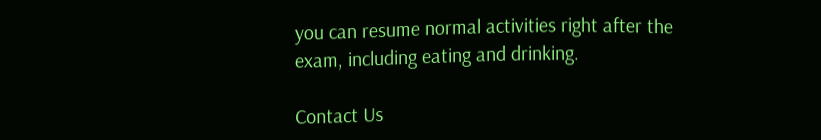you can resume normal activities right after the exam, including eating and drinking.

Contact Us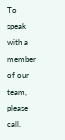To speak with a member of our team, please call.